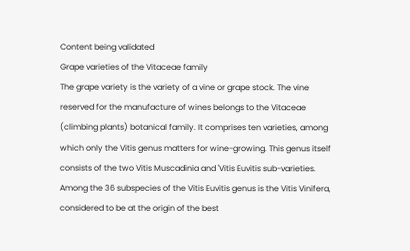Content being validated
Grape varieties of the Vitaceae family
The grape variety is the variety of a vine or grape stock. The vine reserved for the manufacture of wines belongs to the Vitaceae (climbing plants) botanical family. It comprises ten varieties, among which only the Vitis genus matters for wine-growing. This genus itself consists of the two Vitis Muscadinia and 'Vitis Euvitis sub-varieties. Among the 36 subspecies of the Vitis Euvitis genus is the Vitis Vinifera, considered to be at the origin of the best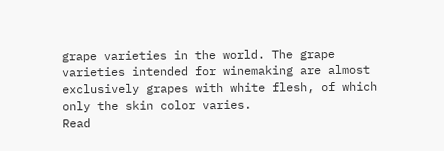grape varieties in the world. The grape varieties intended for winemaking are almost exclusively grapes with white flesh, of which only the skin color varies.
Read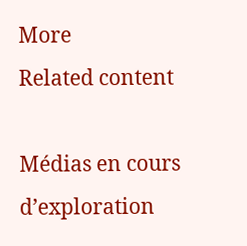More
Related content

Médias en cours d’exploration